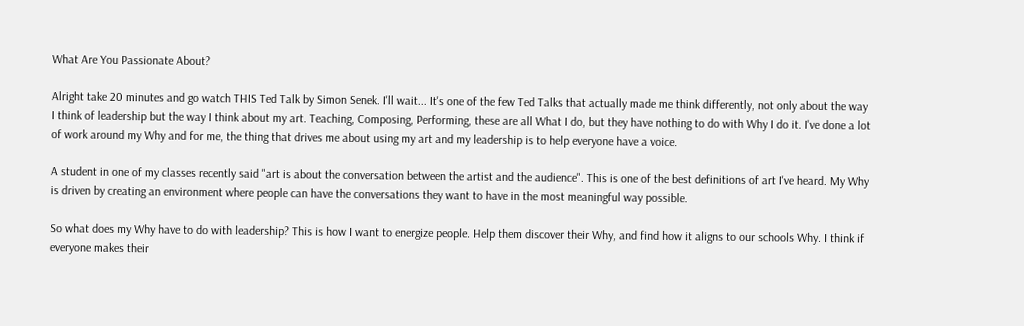What Are You Passionate About?

Alright take 20 minutes and go watch THIS Ted Talk by Simon Senek. I'll wait... It's one of the few Ted Talks that actually made me think differently, not only about the way I think of leadership but the way I think about my art. Teaching, Composing, Performing, these are all What I do, but they have nothing to do with Why I do it. I've done a lot of work around my Why and for me, the thing that drives me about using my art and my leadership is to help everyone have a voice.

A student in one of my classes recently said "art is about the conversation between the artist and the audience". This is one of the best definitions of art I've heard. My Why is driven by creating an environment where people can have the conversations they want to have in the most meaningful way possible.

So what does my Why have to do with leadership? This is how I want to energize people. Help them discover their Why, and find how it aligns to our schools Why. I think if everyone makes their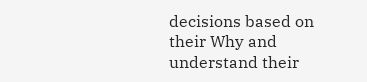decisions based on their Why and understand their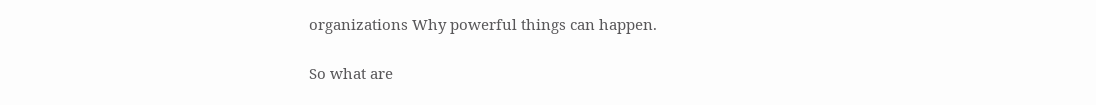organizations Why powerful things can happen.

So what are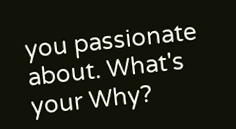you passionate about. What's your Why?